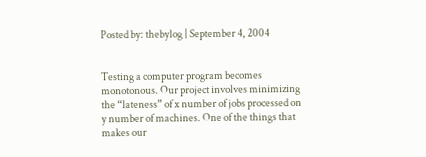Posted by: thebylog | September 4, 2004


Testing a computer program becomes monotonous. Our project involves minimizing the “lateness” of x number of jobs processed on y number of machines. One of the things that makes our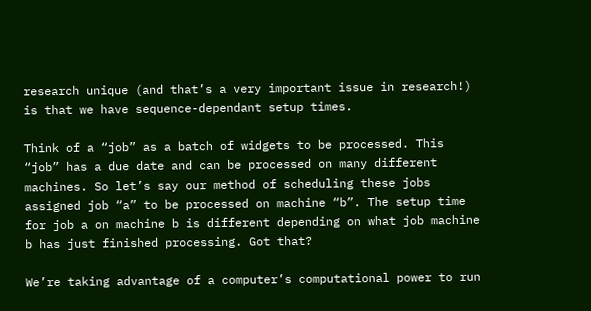research unique (and that’s a very important issue in research!) is that we have sequence-dependant setup times.

Think of a “job” as a batch of widgets to be processed. This “job” has a due date and can be processed on many different machines. So let’s say our method of scheduling these jobs assigned job “a” to be processed on machine “b”. The setup time for job a on machine b is different depending on what job machine b has just finished processing. Got that?

We’re taking advantage of a computer’s computational power to run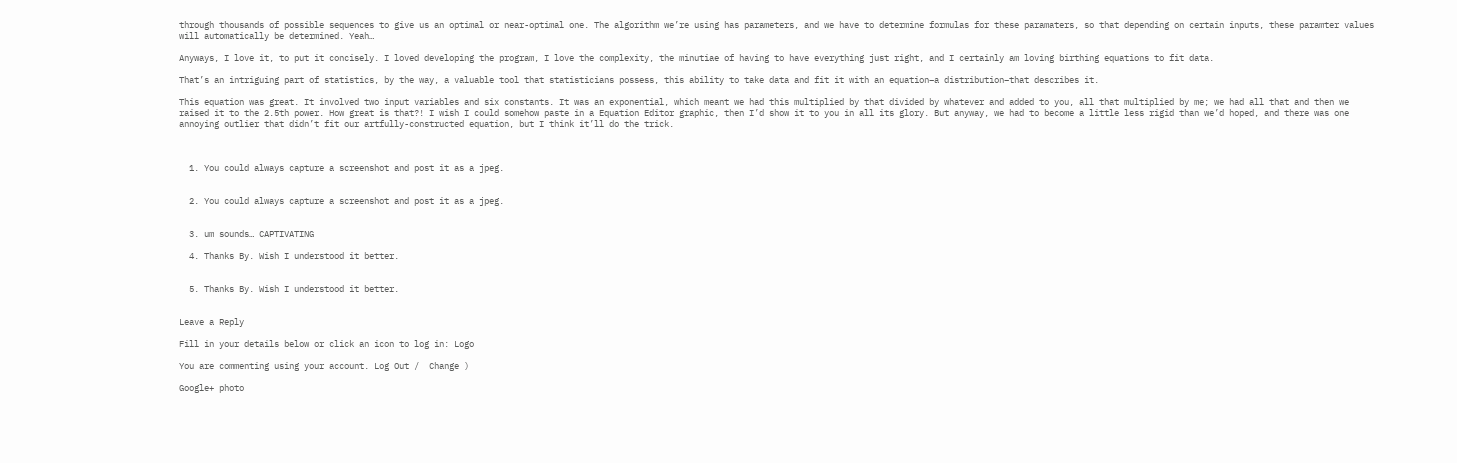through thousands of possible sequences to give us an optimal or near-optimal one. The algorithm we’re using has parameters, and we have to determine formulas for these paramaters, so that depending on certain inputs, these paramter values will automatically be determined. Yeah…

Anyways, I love it, to put it concisely. I loved developing the program, I love the complexity, the minutiae of having to have everything just right, and I certainly am loving birthing equations to fit data.

That’s an intriguing part of statistics, by the way, a valuable tool that statisticians possess, this ability to take data and fit it with an equation–a distribution–that describes it.

This equation was great. It involved two input variables and six constants. It was an exponential, which meant we had this multiplied by that divided by whatever and added to you, all that multiplied by me; we had all that and then we raised it to the 2.5th power. How great is that?! I wish I could somehow paste in a Equation Editor graphic, then I’d show it to you in all its glory. But anyway, we had to become a little less rigid than we’d hoped, and there was one annoying outlier that didn’t fit our artfully-constructed equation, but I think it’ll do the trick.



  1. You could always capture a screenshot and post it as a jpeg.


  2. You could always capture a screenshot and post it as a jpeg.


  3. um sounds… CAPTIVATING

  4. Thanks By. Wish I understood it better.


  5. Thanks By. Wish I understood it better.


Leave a Reply

Fill in your details below or click an icon to log in: Logo

You are commenting using your account. Log Out /  Change )

Google+ photo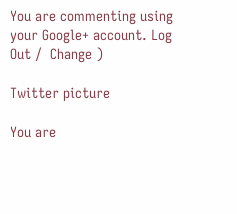You are commenting using your Google+ account. Log Out /  Change )

Twitter picture

You are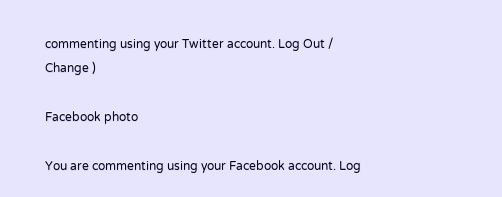commenting using your Twitter account. Log Out /  Change )

Facebook photo

You are commenting using your Facebook account. Log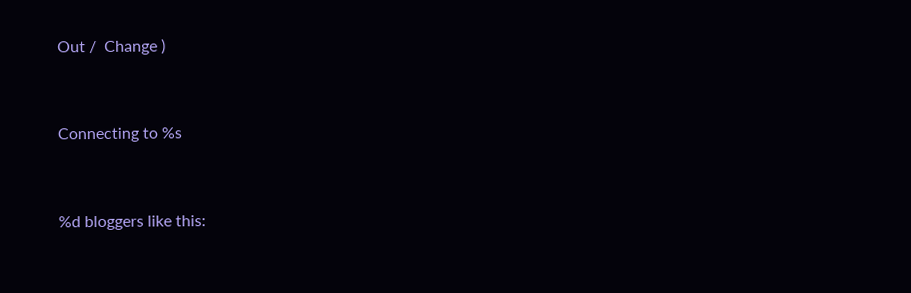Out /  Change )


Connecting to %s


%d bloggers like this: